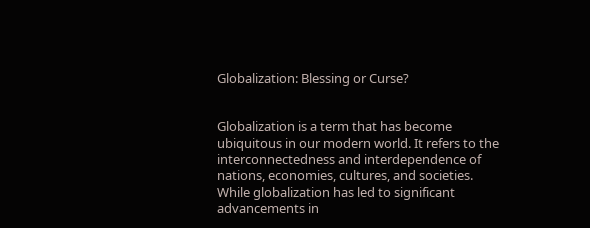Globalization: Blessing or Curse?


Globalization is a term that has become ubiquitous in our modern world. It refers to the interconnectedness and interdependence of nations, economies, cultures, and societies. While globalization has led to significant advancements in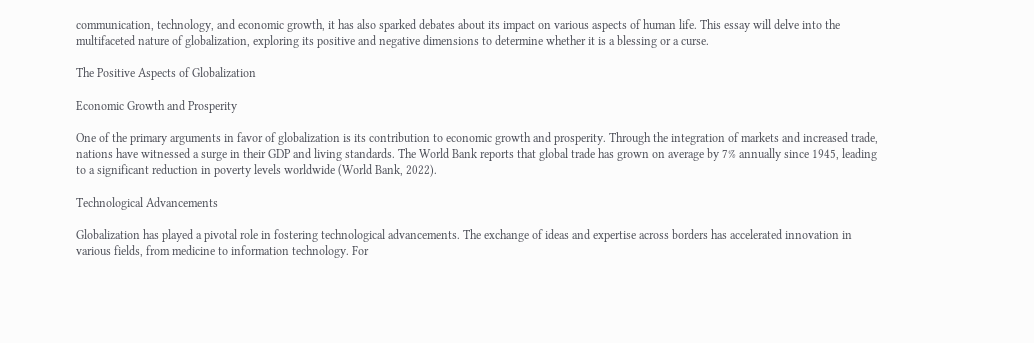communication, technology, and economic growth, it has also sparked debates about its impact on various aspects of human life. This essay will delve into the multifaceted nature of globalization, exploring its positive and negative dimensions to determine whether it is a blessing or a curse.

The Positive Aspects of Globalization

Economic Growth and Prosperity

One of the primary arguments in favor of globalization is its contribution to economic growth and prosperity. Through the integration of markets and increased trade, nations have witnessed a surge in their GDP and living standards. The World Bank reports that global trade has grown on average by 7% annually since 1945, leading to a significant reduction in poverty levels worldwide (World Bank, 2022).

Technological Advancements

Globalization has played a pivotal role in fostering technological advancements. The exchange of ideas and expertise across borders has accelerated innovation in various fields, from medicine to information technology. For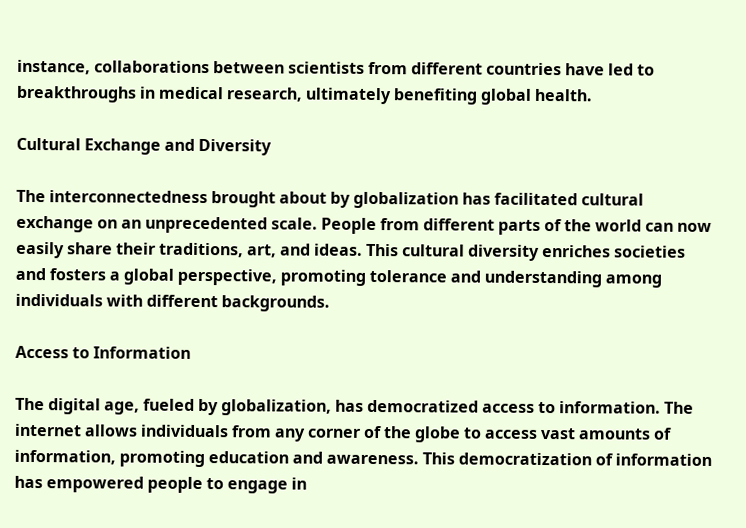instance, collaborations between scientists from different countries have led to breakthroughs in medical research, ultimately benefiting global health.

Cultural Exchange and Diversity

The interconnectedness brought about by globalization has facilitated cultural exchange on an unprecedented scale. People from different parts of the world can now easily share their traditions, art, and ideas. This cultural diversity enriches societies and fosters a global perspective, promoting tolerance and understanding among individuals with different backgrounds.

Access to Information

The digital age, fueled by globalization, has democratized access to information. The internet allows individuals from any corner of the globe to access vast amounts of information, promoting education and awareness. This democratization of information has empowered people to engage in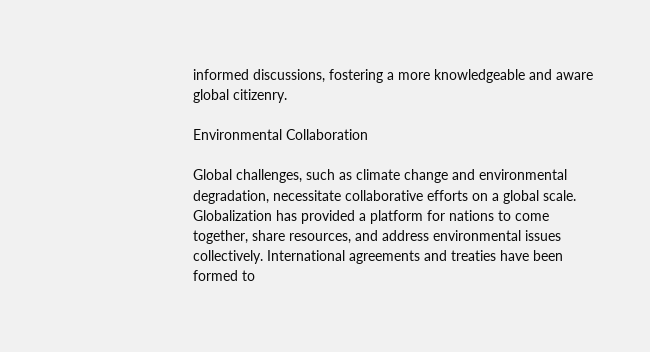informed discussions, fostering a more knowledgeable and aware global citizenry.

Environmental Collaboration

Global challenges, such as climate change and environmental degradation, necessitate collaborative efforts on a global scale. Globalization has provided a platform for nations to come together, share resources, and address environmental issues collectively. International agreements and treaties have been formed to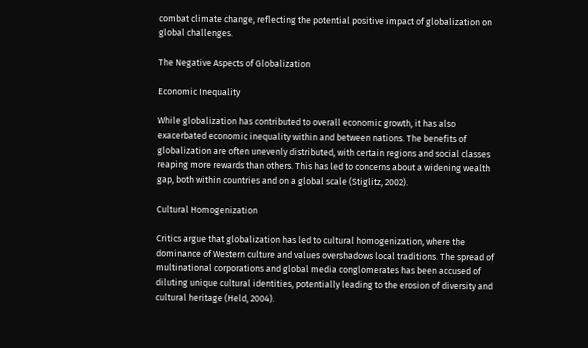combat climate change, reflecting the potential positive impact of globalization on global challenges.

The Negative Aspects of Globalization

Economic Inequality

While globalization has contributed to overall economic growth, it has also exacerbated economic inequality within and between nations. The benefits of globalization are often unevenly distributed, with certain regions and social classes reaping more rewards than others. This has led to concerns about a widening wealth gap, both within countries and on a global scale (Stiglitz, 2002).

Cultural Homogenization

Critics argue that globalization has led to cultural homogenization, where the dominance of Western culture and values overshadows local traditions. The spread of multinational corporations and global media conglomerates has been accused of diluting unique cultural identities, potentially leading to the erosion of diversity and cultural heritage (Held, 2004).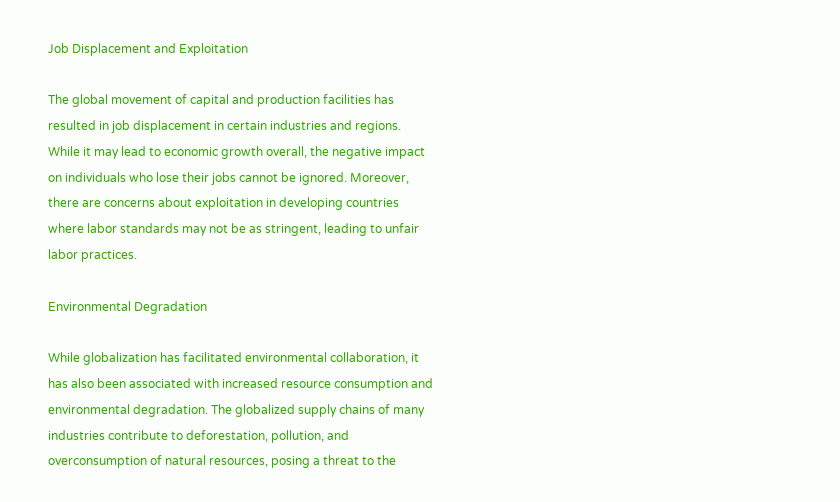Job Displacement and Exploitation

The global movement of capital and production facilities has resulted in job displacement in certain industries and regions. While it may lead to economic growth overall, the negative impact on individuals who lose their jobs cannot be ignored. Moreover, there are concerns about exploitation in developing countries where labor standards may not be as stringent, leading to unfair labor practices.

Environmental Degradation

While globalization has facilitated environmental collaboration, it has also been associated with increased resource consumption and environmental degradation. The globalized supply chains of many industries contribute to deforestation, pollution, and overconsumption of natural resources, posing a threat to the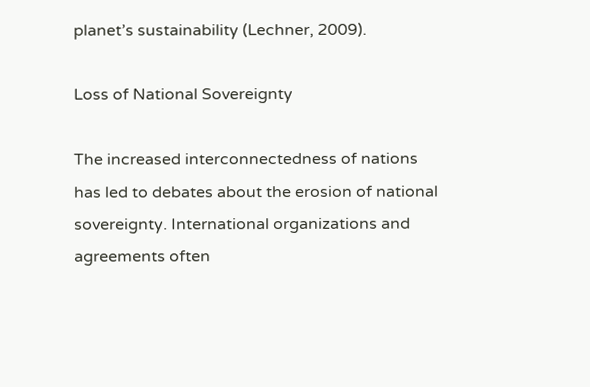planet’s sustainability (Lechner, 2009).

Loss of National Sovereignty

The increased interconnectedness of nations has led to debates about the erosion of national sovereignty. International organizations and agreements often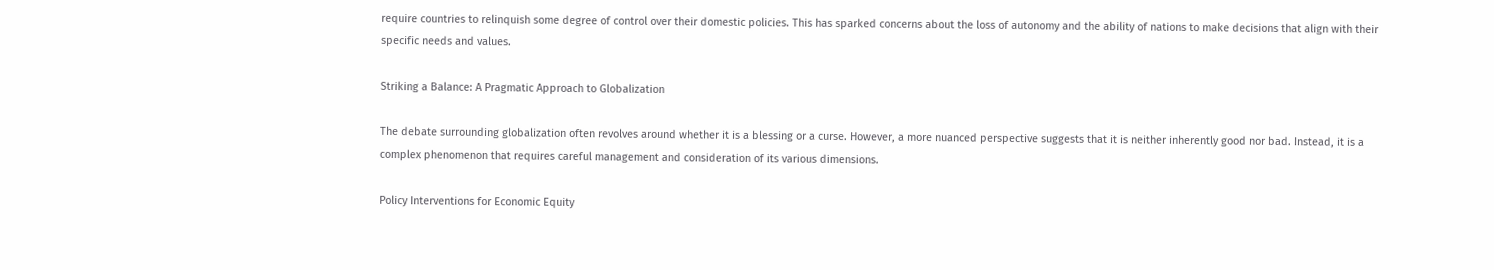require countries to relinquish some degree of control over their domestic policies. This has sparked concerns about the loss of autonomy and the ability of nations to make decisions that align with their specific needs and values.

Striking a Balance: A Pragmatic Approach to Globalization

The debate surrounding globalization often revolves around whether it is a blessing or a curse. However, a more nuanced perspective suggests that it is neither inherently good nor bad. Instead, it is a complex phenomenon that requires careful management and consideration of its various dimensions.

Policy Interventions for Economic Equity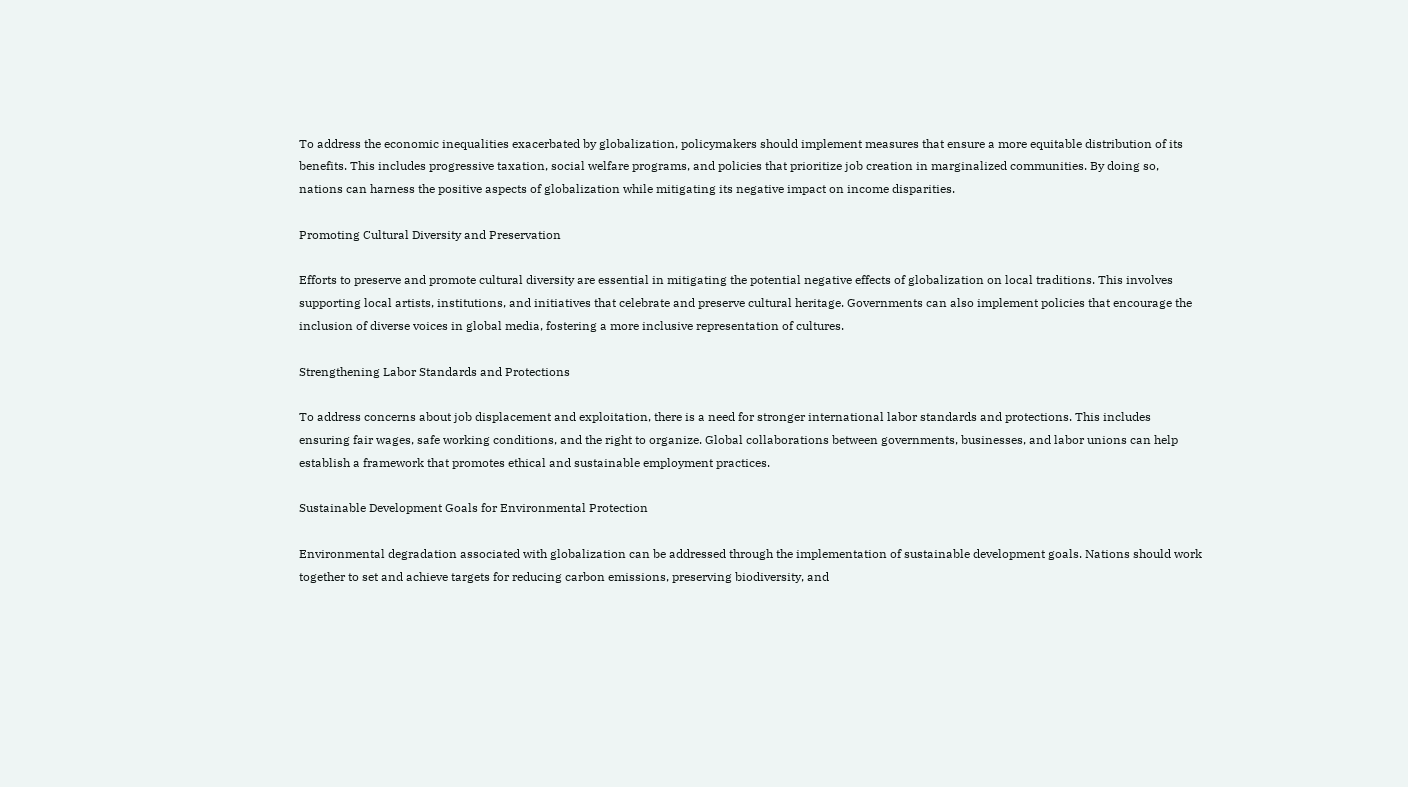To address the economic inequalities exacerbated by globalization, policymakers should implement measures that ensure a more equitable distribution of its benefits. This includes progressive taxation, social welfare programs, and policies that prioritize job creation in marginalized communities. By doing so, nations can harness the positive aspects of globalization while mitigating its negative impact on income disparities.

Promoting Cultural Diversity and Preservation

Efforts to preserve and promote cultural diversity are essential in mitigating the potential negative effects of globalization on local traditions. This involves supporting local artists, institutions, and initiatives that celebrate and preserve cultural heritage. Governments can also implement policies that encourage the inclusion of diverse voices in global media, fostering a more inclusive representation of cultures.

Strengthening Labor Standards and Protections

To address concerns about job displacement and exploitation, there is a need for stronger international labor standards and protections. This includes ensuring fair wages, safe working conditions, and the right to organize. Global collaborations between governments, businesses, and labor unions can help establish a framework that promotes ethical and sustainable employment practices.

Sustainable Development Goals for Environmental Protection

Environmental degradation associated with globalization can be addressed through the implementation of sustainable development goals. Nations should work together to set and achieve targets for reducing carbon emissions, preserving biodiversity, and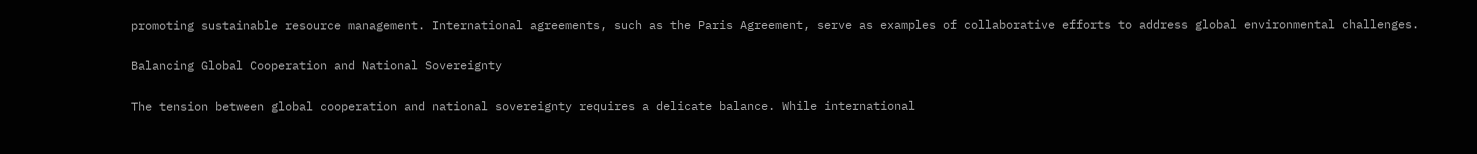promoting sustainable resource management. International agreements, such as the Paris Agreement, serve as examples of collaborative efforts to address global environmental challenges.

Balancing Global Cooperation and National Sovereignty

The tension between global cooperation and national sovereignty requires a delicate balance. While international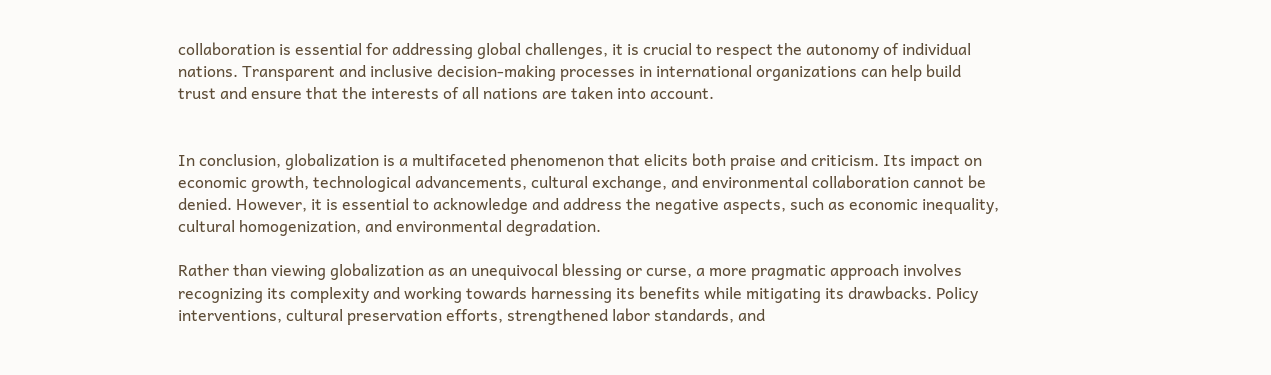collaboration is essential for addressing global challenges, it is crucial to respect the autonomy of individual nations. Transparent and inclusive decision-making processes in international organizations can help build trust and ensure that the interests of all nations are taken into account.


In conclusion, globalization is a multifaceted phenomenon that elicits both praise and criticism. Its impact on economic growth, technological advancements, cultural exchange, and environmental collaboration cannot be denied. However, it is essential to acknowledge and address the negative aspects, such as economic inequality, cultural homogenization, and environmental degradation.

Rather than viewing globalization as an unequivocal blessing or curse, a more pragmatic approach involves recognizing its complexity and working towards harnessing its benefits while mitigating its drawbacks. Policy interventions, cultural preservation efforts, strengthened labor standards, and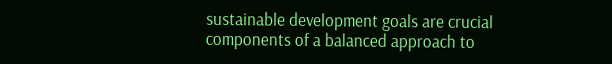sustainable development goals are crucial components of a balanced approach to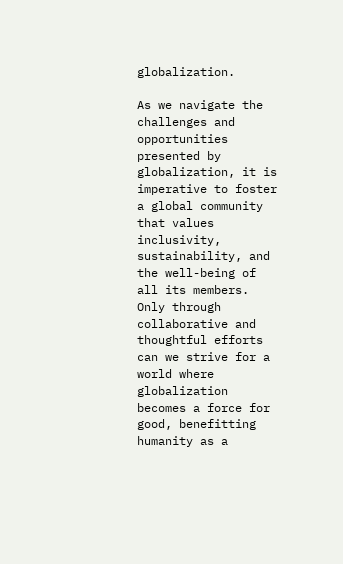globalization.

As we navigate the challenges and opportunities presented by globalization, it is imperative to foster a global community that values inclusivity, sustainability, and the well-being of all its members. Only through collaborative and thoughtful efforts can we strive for a world where globalization becomes a force for good, benefitting humanity as a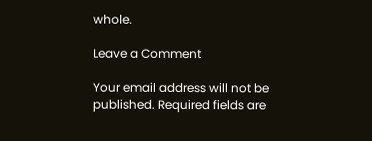whole.

Leave a Comment

Your email address will not be published. Required fields are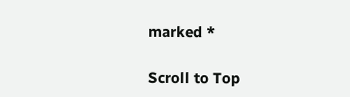marked *

Scroll to Top